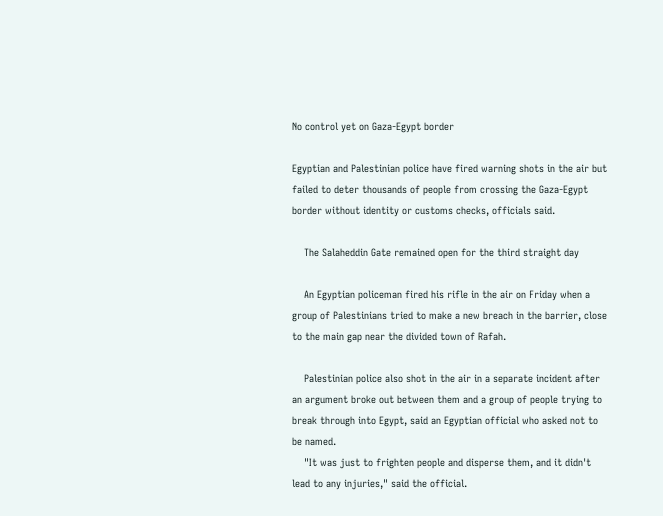No control yet on Gaza-Egypt border

Egyptian and Palestinian police have fired warning shots in the air but failed to deter thousands of people from crossing the Gaza-Egypt border without identity or customs checks, officials said.

    The Salaheddin Gate remained open for the third straight day

    An Egyptian policeman fired his rifle in the air on Friday when a group of Palestinians tried to make a new breach in the barrier, close to the main gap near the divided town of Rafah.

    Palestinian police also shot in the air in a separate incident after an argument broke out between them and a group of people trying to break through into Egypt, said an Egyptian official who asked not to be named.
    "It was just to frighten people and disperse them, and it didn't lead to any injuries," said the official.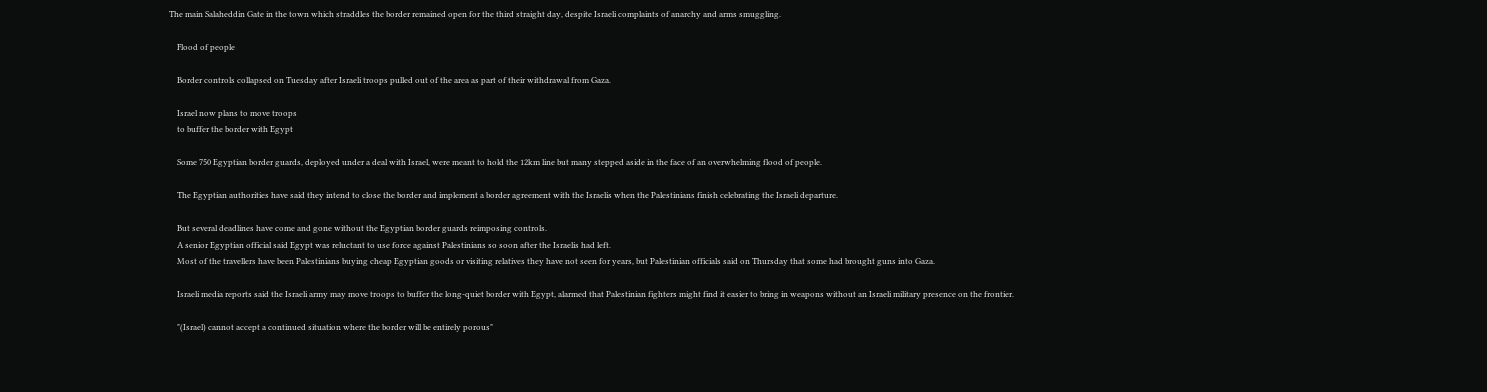The main Salaheddin Gate in the town which straddles the border remained open for the third straight day, despite Israeli complaints of anarchy and arms smuggling.

    Flood of people

    Border controls collapsed on Tuesday after Israeli troops pulled out of the area as part of their withdrawal from Gaza.

    Israel now plans to move troops
    to buffer the border with Egypt

    Some 750 Egyptian border guards, deployed under a deal with Israel, were meant to hold the 12km line but many stepped aside in the face of an overwhelming flood of people.

    The Egyptian authorities have said they intend to close the border and implement a border agreement with the Israelis when the Palestinians finish celebrating the Israeli departure.

    But several deadlines have come and gone without the Egyptian border guards reimposing controls.
    A senior Egyptian official said Egypt was reluctant to use force against Palestinians so soon after the Israelis had left.
    Most of the travellers have been Palestinians buying cheap Egyptian goods or visiting relatives they have not seen for years, but Palestinian officials said on Thursday that some had brought guns into Gaza.

    Israeli media reports said the Israeli army may move troops to buffer the long-quiet border with Egypt, alarmed that Palestinian fighters might find it easier to bring in weapons without an Israeli military presence on the frontier.

    "(Israel) cannot accept a continued situation where the border will be entirely porous"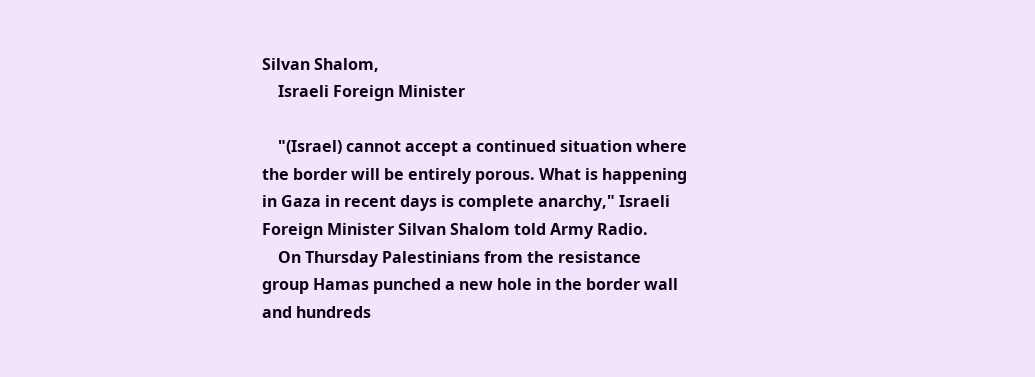Silvan Shalom,
    Israeli Foreign Minister

    "(Israel) cannot accept a continued situation where the border will be entirely porous. What is happening in Gaza in recent days is complete anarchy," Israeli Foreign Minister Silvan Shalom told Army Radio.
    On Thursday Palestinians from the resistance group Hamas punched a new hole in the border wall and hundreds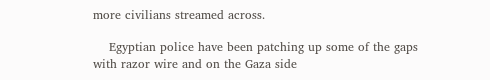more civilians streamed across.

    Egyptian police have been patching up some of the gaps with razor wire and on the Gaza side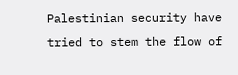Palestinian security have tried to stem the flow of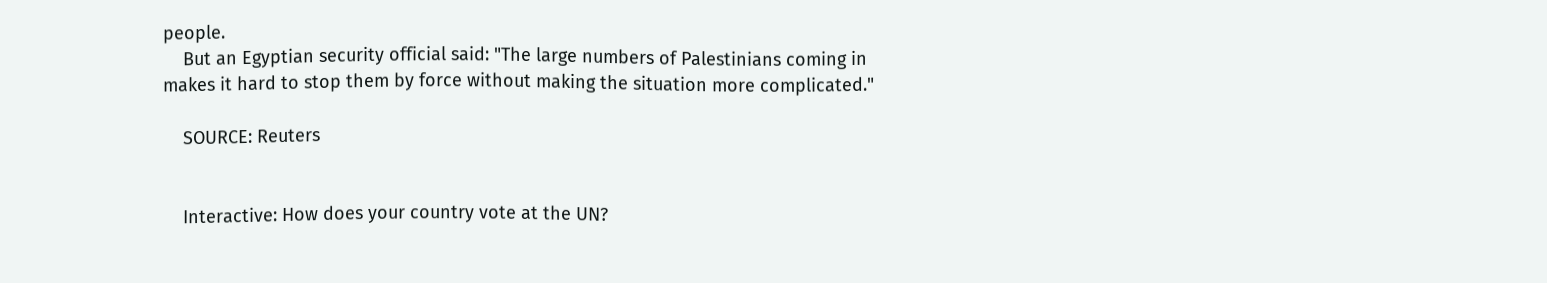people.
    But an Egyptian security official said: "The large numbers of Palestinians coming in makes it hard to stop them by force without making the situation more complicated."

    SOURCE: Reuters


    Interactive: How does your country vote at the UN?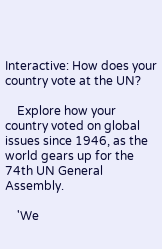Interactive: How does your country vote at the UN?

    Explore how your country voted on global issues since 1946, as the world gears up for the 74th UN General Assembly.

    'We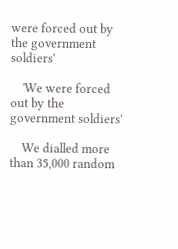were forced out by the government soldiers'

    'We were forced out by the government soldiers'

    We dialled more than 35,000 random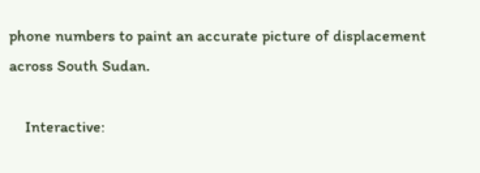phone numbers to paint an accurate picture of displacement across South Sudan.

    Interactive: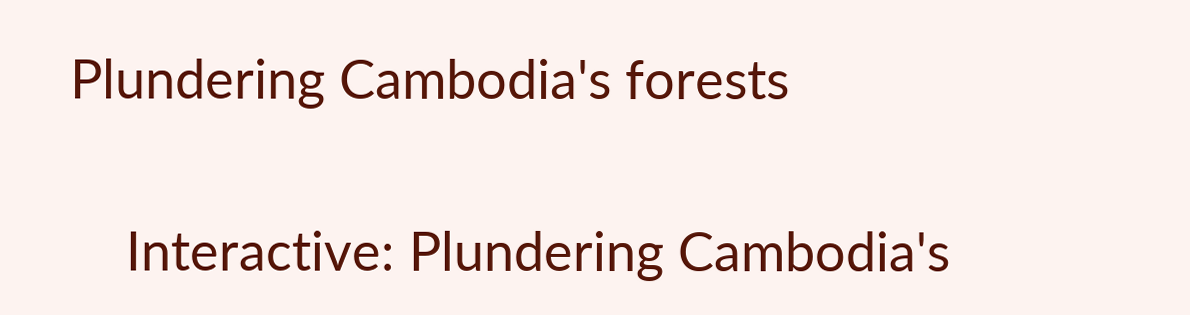Plundering Cambodia's forests

    Interactive: Plundering Cambodia's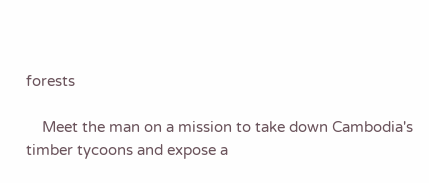forests

    Meet the man on a mission to take down Cambodia's timber tycoons and expose a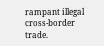rampant illegal cross-border trade.